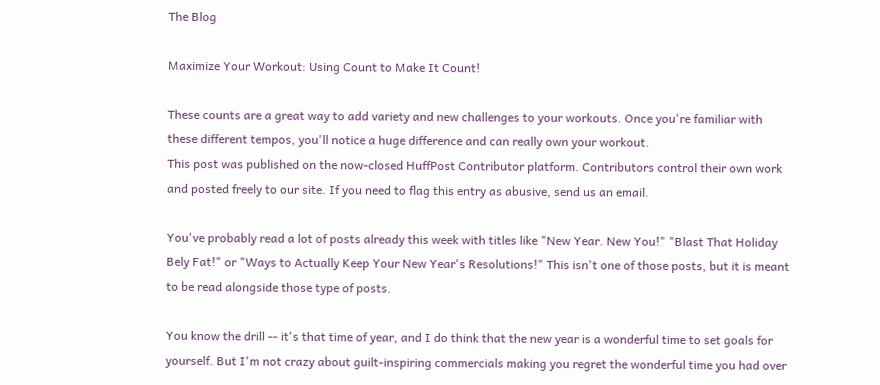The Blog

Maximize Your Workout: Using Count to Make It Count!

These counts are a great way to add variety and new challenges to your workouts. Once you're familiar with these different tempos, you'll notice a huge difference and can really own your workout.
This post was published on the now-closed HuffPost Contributor platform. Contributors control their own work and posted freely to our site. If you need to flag this entry as abusive, send us an email.

You've probably read a lot of posts already this week with titles like "New Year. New You!" "Blast That Holiday Bely Fat!" or "Ways to Actually Keep Your New Year's Resolutions!" This isn't one of those posts, but it is meant to be read alongside those type of posts.

You know the drill -- it's that time of year, and I do think that the new year is a wonderful time to set goals for yourself. But I'm not crazy about guilt-inspiring commercials making you regret the wonderful time you had over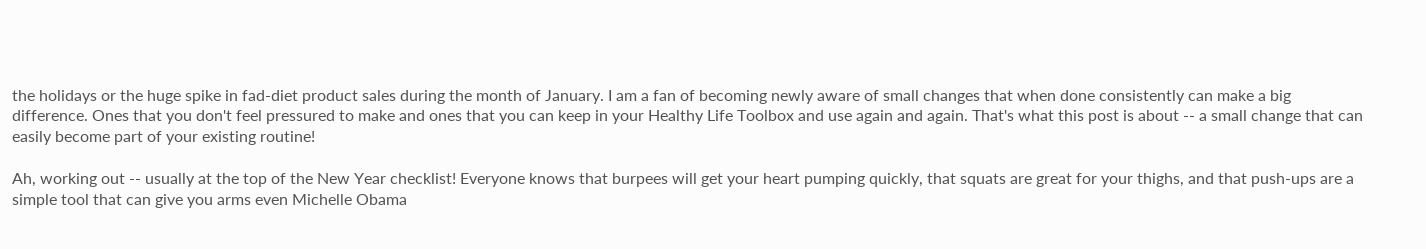the holidays or the huge spike in fad-diet product sales during the month of January. I am a fan of becoming newly aware of small changes that when done consistently can make a big difference. Ones that you don't feel pressured to make and ones that you can keep in your Healthy Life Toolbox and use again and again. That's what this post is about -- a small change that can easily become part of your existing routine!

Ah, working out -- usually at the top of the New Year checklist! Everyone knows that burpees will get your heart pumping quickly, that squats are great for your thighs, and that push-ups are a simple tool that can give you arms even Michelle Obama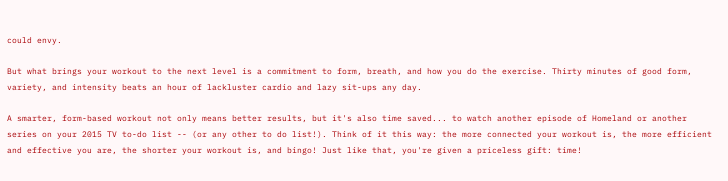could envy.

But what brings your workout to the next level is a commitment to form, breath, and how you do the exercise. Thirty minutes of good form, variety, and intensity beats an hour of lackluster cardio and lazy sit-ups any day.

A smarter, form-based workout not only means better results, but it's also time saved... to watch another episode of Homeland or another series on your 2015 TV to-do list -- (or any other to do list!). Think of it this way: the more connected your workout is, the more efficient and effective you are, the shorter your workout is, and bingo! Just like that, you're given a priceless gift: time!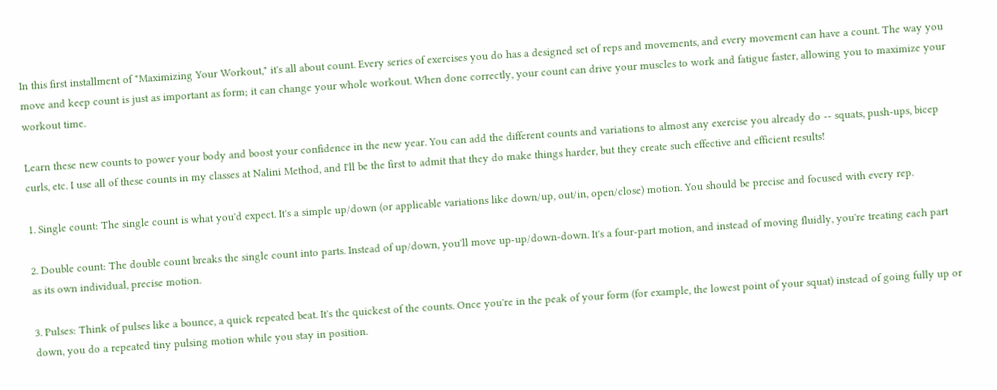In this first installment of "Maximizing Your Workout," it's all about count. Every series of exercises you do has a designed set of reps and movements, and every movement can have a count. The way you move and keep count is just as important as form; it can change your whole workout. When done correctly, your count can drive your muscles to work and fatigue faster, allowing you to maximize your workout time.

Learn these new counts to power your body and boost your confidence in the new year. You can add the different counts and variations to almost any exercise you already do -- squats, push-ups, bicep curls, etc. I use all of these counts in my classes at Nalini Method, and I'll be the first to admit that they do make things harder, but they create such effective and efficient results!

1. Single count: The single count is what you'd expect. It's a simple up/down (or applicable variations like down/up, out/in, open/close) motion. You should be precise and focused with every rep.

2. Double count: The double count breaks the single count into parts. Instead of up/down, you'll move up-up/down-down. It's a four-part motion, and instead of moving fluidly, you're treating each part as its own individual, precise motion.

3. Pulses: Think of pulses like a bounce, a quick repeated beat. It's the quickest of the counts. Once you're in the peak of your form (for example, the lowest point of your squat) instead of going fully up or down, you do a repeated tiny pulsing motion while you stay in position.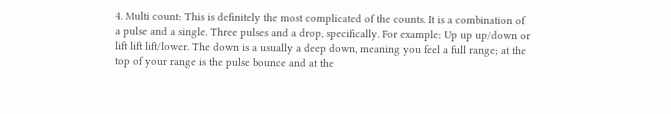4. Multi count: This is definitely the most complicated of the counts. It is a combination of a pulse and a single. Three pulses and a drop, specifically. For example: Up up up/down or lift lift lift/lower. The down is a usually a deep down, meaning you feel a full range; at the top of your range is the pulse bounce and at the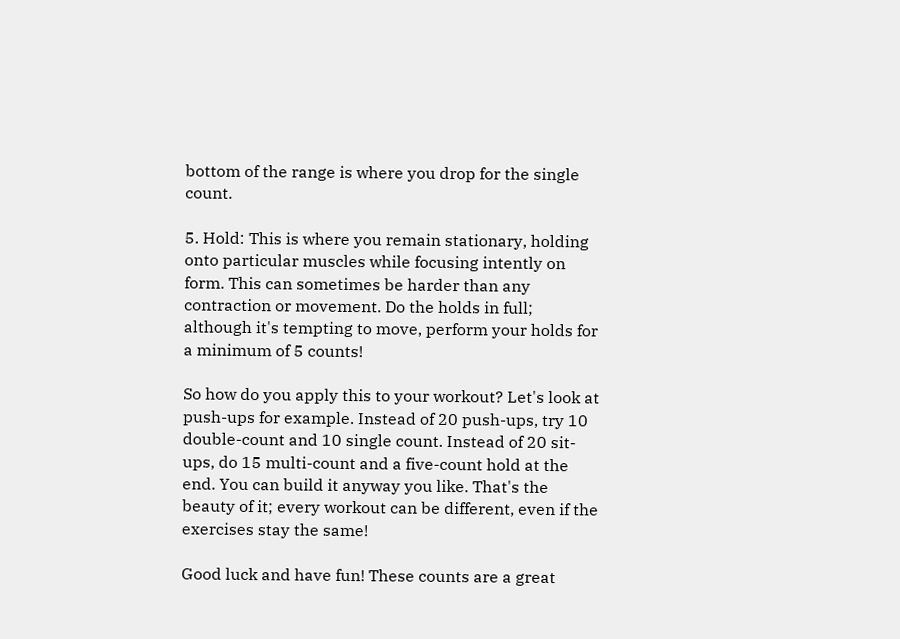bottom of the range is where you drop for the single count.

5. Hold: This is where you remain stationary, holding onto particular muscles while focusing intently on form. This can sometimes be harder than any contraction or movement. Do the holds in full; although it's tempting to move, perform your holds for a minimum of 5 counts!

So how do you apply this to your workout? Let's look at push-ups for example. Instead of 20 push-ups, try 10 double-count and 10 single count. Instead of 20 sit-ups, do 15 multi-count and a five-count hold at the end. You can build it anyway you like. That's the beauty of it; every workout can be different, even if the exercises stay the same!

Good luck and have fun! These counts are a great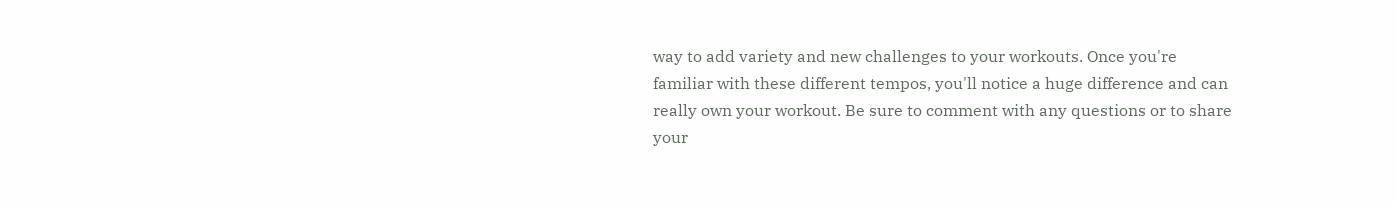way to add variety and new challenges to your workouts. Once you're familiar with these different tempos, you'll notice a huge difference and can really own your workout. Be sure to comment with any questions or to share your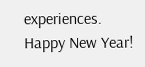experiences. Happy New Year!